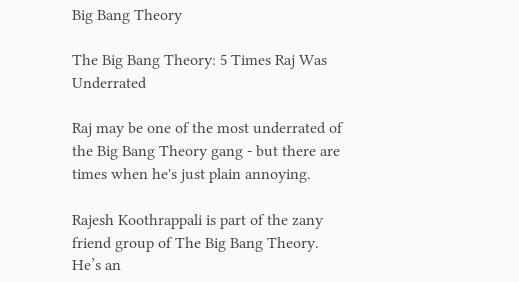Big Bang Theory

The Big Bang Theory: 5 Times Raj Was Underrated

Raj may be one of the most underrated of the Big Bang Theory gang - but there are times when he's just plain annoying.

Rajesh Koothrappali is part of the zany friend group of The Big Bang Theory. He’s an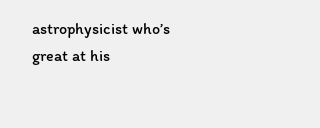astrophysicist who’s great at his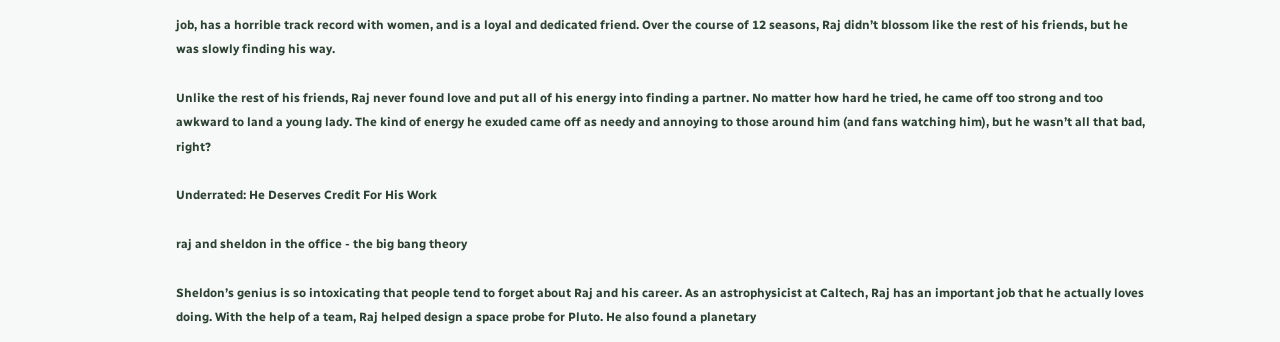job, has a horrible track record with women, and is a loyal and dedicated friend. Over the course of 12 seasons, Raj didn’t blossom like the rest of his friends, but he was slowly finding his way.

Unlike the rest of his friends, Raj never found love and put all of his energy into finding a partner. No matter how hard he tried, he came off too strong and too awkward to land a young lady. The kind of energy he exuded came off as needy and annoying to those around him (and fans watching him), but he wasn’t all that bad, right?

Underrated: He Deserves Credit For His Work

raj and sheldon in the office - the big bang theory

Sheldon’s genius is so intoxicating that people tend to forget about Raj and his career. As an astrophysicist at Caltech, Raj has an important job that he actually loves doing. With the help of a team, Raj helped design a space probe for Pluto. He also found a planetary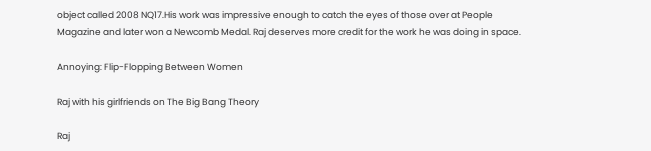object called 2008 NQ17.His work was impressive enough to catch the eyes of those over at People Magazine and later won a Newcomb Medal. Raj deserves more credit for the work he was doing in space.

Annoying: Flip-Flopping Between Women

Raj with his girlfriends on The Big Bang Theory

Raj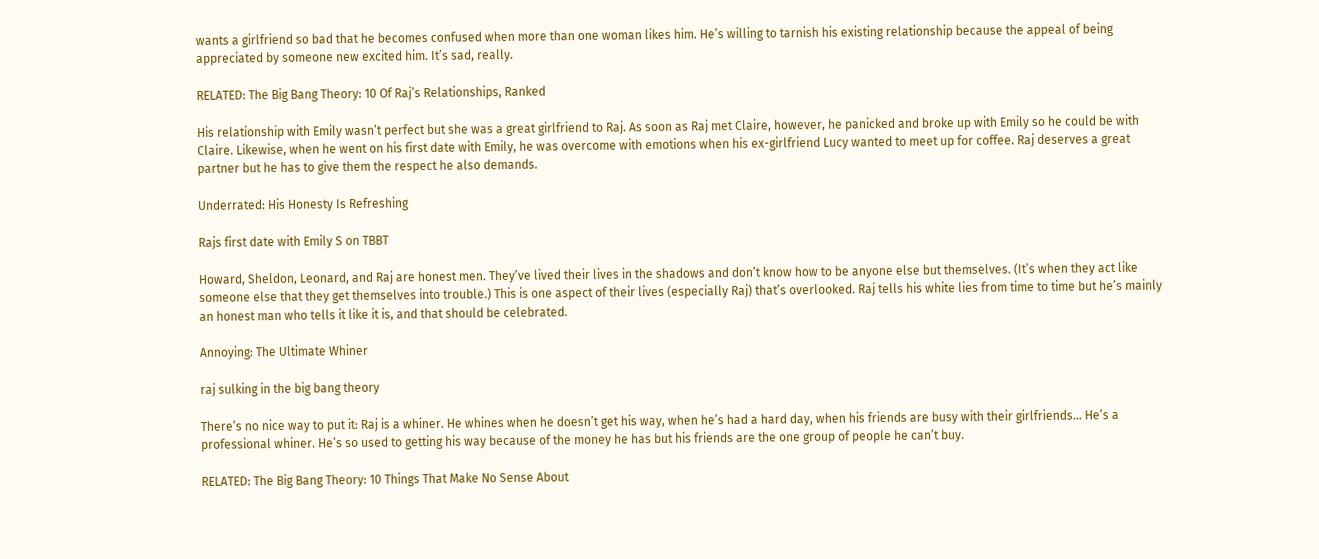wants a girlfriend so bad that he becomes confused when more than one woman likes him. He’s willing to tarnish his existing relationship because the appeal of being appreciated by someone new excited him. It’s sad, really.

RELATED: The Big Bang Theory: 10 Of Raj’s Relationships, Ranked

His relationship with Emily wasn’t perfect but she was a great girlfriend to Raj. As soon as Raj met Claire, however, he panicked and broke up with Emily so he could be with Claire. Likewise, when he went on his first date with Emily, he was overcome with emotions when his ex-girlfriend Lucy wanted to meet up for coffee. Raj deserves a great partner but he has to give them the respect he also demands.

Underrated: His Honesty Is Refreshing

Rajs first date with Emily S on TBBT

Howard, Sheldon, Leonard, and Raj are honest men. They’ve lived their lives in the shadows and don’t know how to be anyone else but themselves. (It’s when they act like someone else that they get themselves into trouble.) This is one aspect of their lives (especially Raj) that’s overlooked. Raj tells his white lies from time to time but he’s mainly an honest man who tells it like it is, and that should be celebrated.

Annoying: The Ultimate Whiner

raj sulking in the big bang theory

There’s no nice way to put it: Raj is a whiner. He whines when he doesn’t get his way, when he’s had a hard day, when his friends are busy with their girlfriends… He’s a professional whiner. He’s so used to getting his way because of the money he has but his friends are the one group of people he can’t buy.

RELATED: The Big Bang Theory: 10 Things That Make No Sense About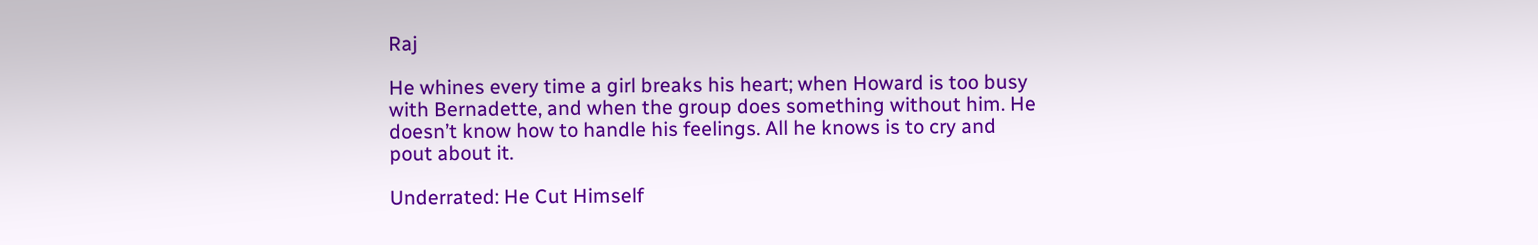Raj

He whines every time a girl breaks his heart; when Howard is too busy with Bernadette, and when the group does something without him. He doesn’t know how to handle his feelings. All he knows is to cry and pout about it.

Underrated: He Cut Himself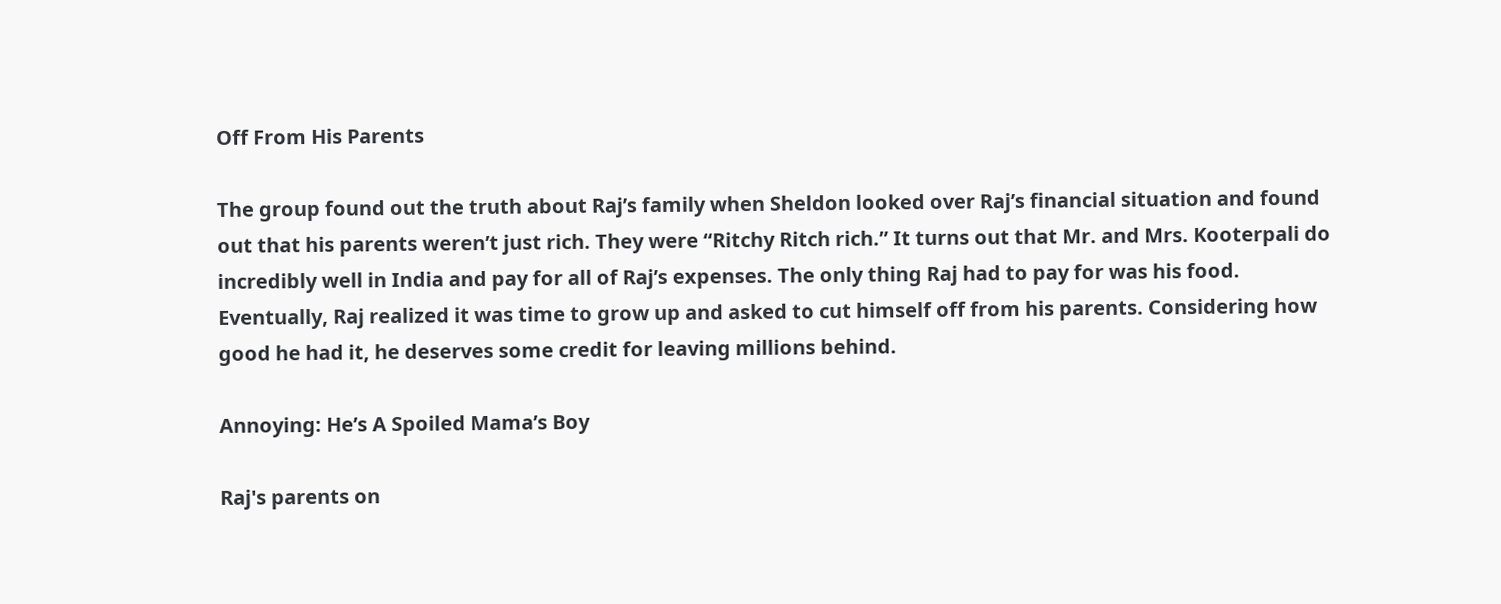Off From His Parents

The group found out the truth about Raj’s family when Sheldon looked over Raj’s financial situation and found out that his parents weren’t just rich. They were “Ritchy Ritch rich.” It turns out that Mr. and Mrs. Kooterpali do incredibly well in India and pay for all of Raj’s expenses. The only thing Raj had to pay for was his food. Eventually, Raj realized it was time to grow up and asked to cut himself off from his parents. Considering how good he had it, he deserves some credit for leaving millions behind.

Annoying: He’s A Spoiled Mama’s Boy

Raj's parents on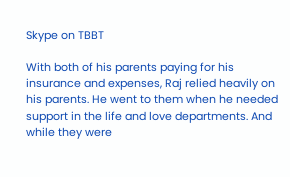Skype on TBBT

With both of his parents paying for his insurance and expenses, Raj relied heavily on his parents. He went to them when he needed support in the life and love departments. And while they were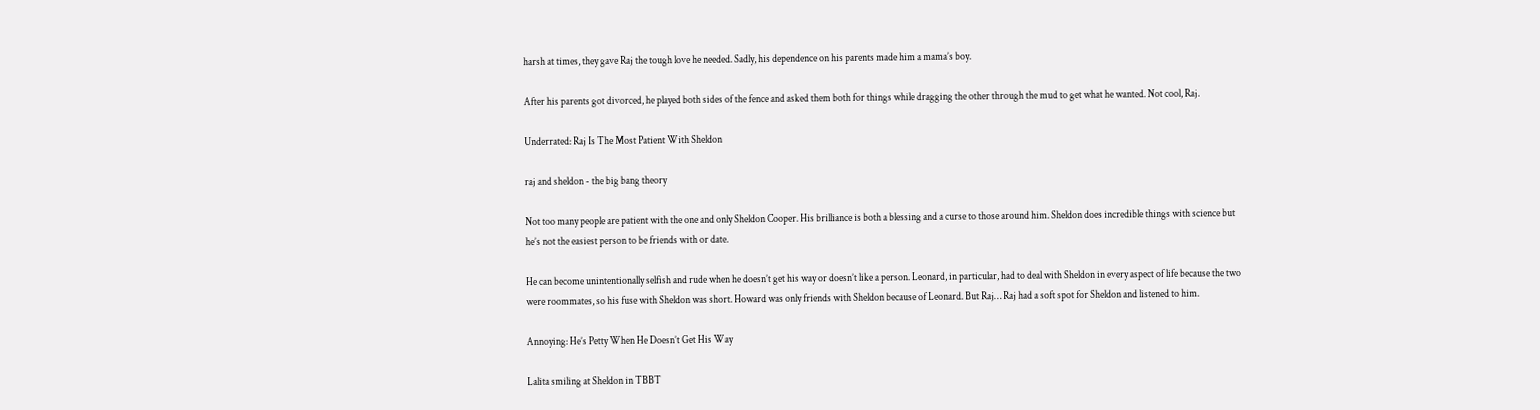harsh at times, they gave Raj the tough love he needed. Sadly, his dependence on his parents made him a mama’s boy.

After his parents got divorced, he played both sides of the fence and asked them both for things while dragging the other through the mud to get what he wanted. Not cool, Raj.

Underrated: Raj Is The Most Patient With Sheldon

raj and sheldon - the big bang theory

Not too many people are patient with the one and only Sheldon Cooper. His brilliance is both a blessing and a curse to those around him. Sheldon does incredible things with science but he’s not the easiest person to be friends with or date.

He can become unintentionally selfish and rude when he doesn’t get his way or doesn’t like a person. Leonard, in particular, had to deal with Sheldon in every aspect of life because the two were roommates, so his fuse with Sheldon was short. Howard was only friends with Sheldon because of Leonard. But Raj… Raj had a soft spot for Sheldon and listened to him.

Annoying: He’s Petty When He Doesn’t Get His Way

Lalita smiling at Sheldon in TBBT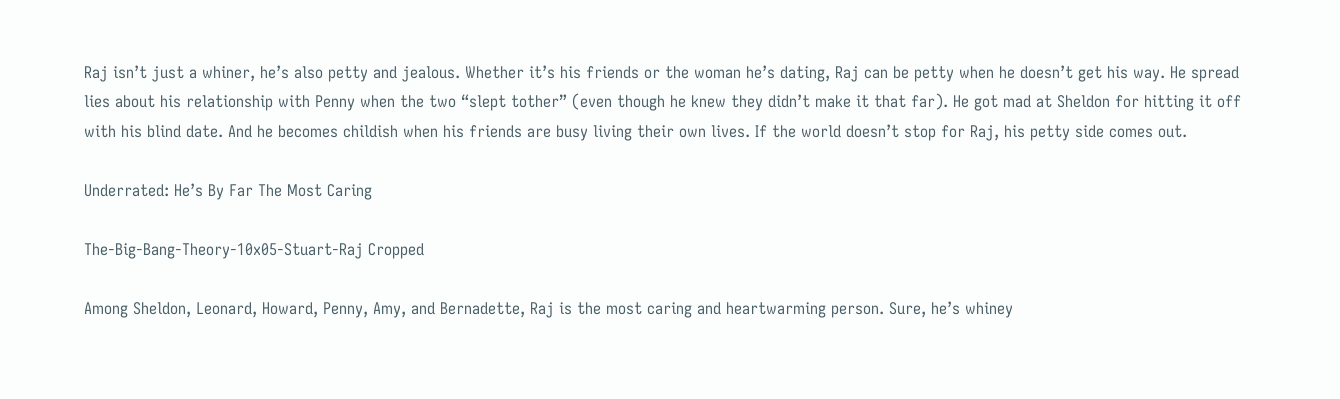Raj isn’t just a whiner, he’s also petty and jealous. Whether it’s his friends or the woman he’s dating, Raj can be petty when he doesn’t get his way. He spread lies about his relationship with Penny when the two “slept tother” (even though he knew they didn’t make it that far). He got mad at Sheldon for hitting it off with his blind date. And he becomes childish when his friends are busy living their own lives. If the world doesn’t stop for Raj, his petty side comes out.

Underrated: He’s By Far The Most Caring

The-Big-Bang-Theory-10x05-Stuart-Raj Cropped

Among Sheldon, Leonard, Howard, Penny, Amy, and Bernadette, Raj is the most caring and heartwarming person. Sure, he’s whiney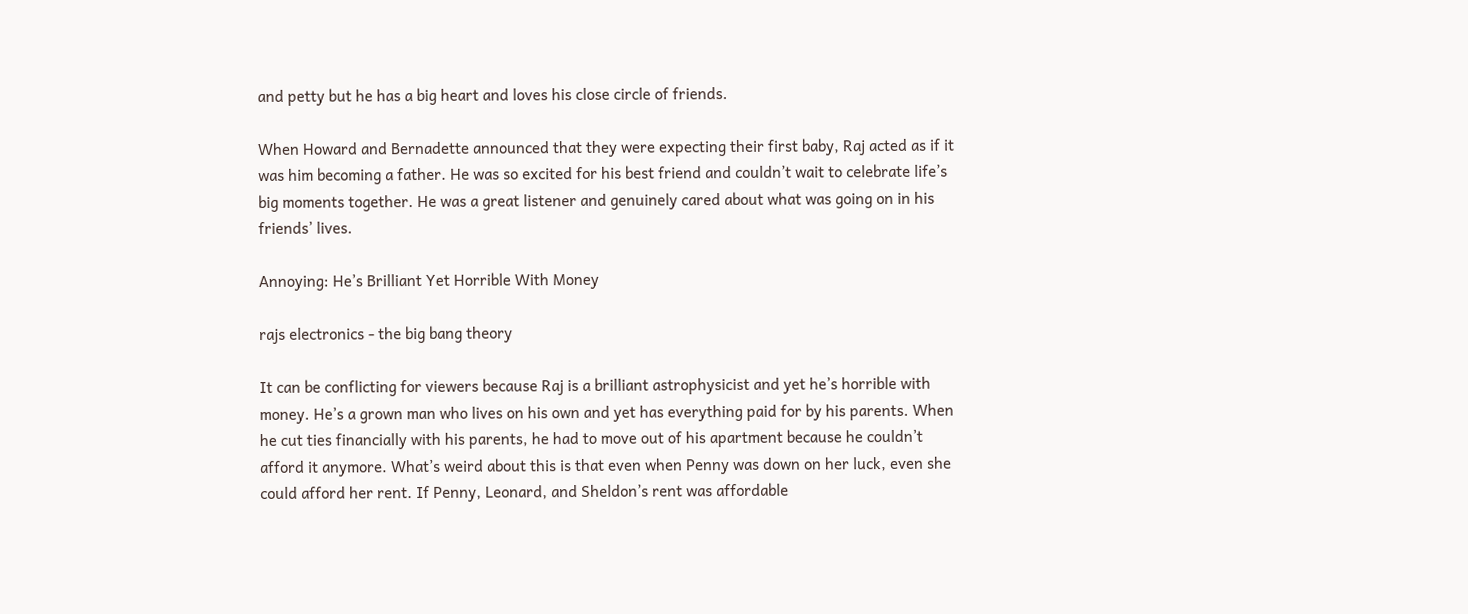and petty but he has a big heart and loves his close circle of friends.

When Howard and Bernadette announced that they were expecting their first baby, Raj acted as if it was him becoming a father. He was so excited for his best friend and couldn’t wait to celebrate life’s big moments together. He was a great listener and genuinely cared about what was going on in his friends’ lives.

Annoying: He’s Brilliant Yet Horrible With Money

rajs electronics - the big bang theory

It can be conflicting for viewers because Raj is a brilliant astrophysicist and yet he’s horrible with money. He’s a grown man who lives on his own and yet has everything paid for by his parents. When he cut ties financially with his parents, he had to move out of his apartment because he couldn’t afford it anymore. What’s weird about this is that even when Penny was down on her luck, even she could afford her rent. If Penny, Leonard, and Sheldon’s rent was affordable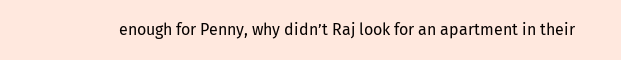enough for Penny, why didn’t Raj look for an apartment in their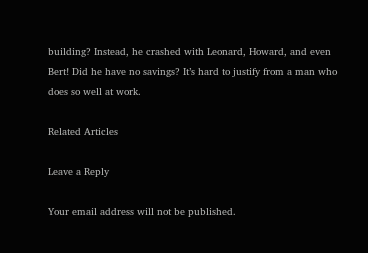building? Instead, he crashed with Leonard, Howard, and even Bert! Did he have no savings? It’s hard to justify from a man who does so well at work.

Related Articles

Leave a Reply

Your email address will not be published.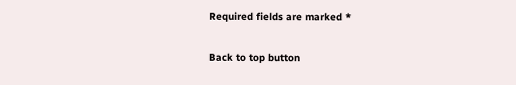Required fields are marked *

Back to top button